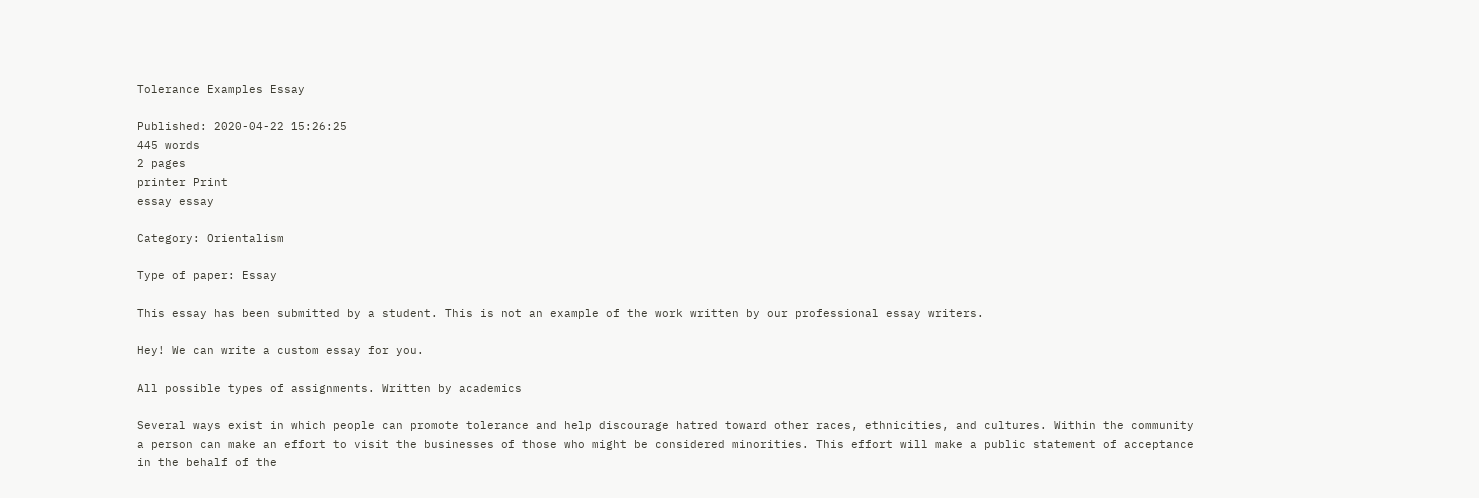Tolerance Examples Essay

Published: 2020-04-22 15:26:25
445 words
2 pages
printer Print
essay essay

Category: Orientalism

Type of paper: Essay

This essay has been submitted by a student. This is not an example of the work written by our professional essay writers.

Hey! We can write a custom essay for you.

All possible types of assignments. Written by academics

Several ways exist in which people can promote tolerance and help discourage hatred toward other races, ethnicities, and cultures. Within the community a person can make an effort to visit the businesses of those who might be considered minorities. This effort will make a public statement of acceptance in the behalf of the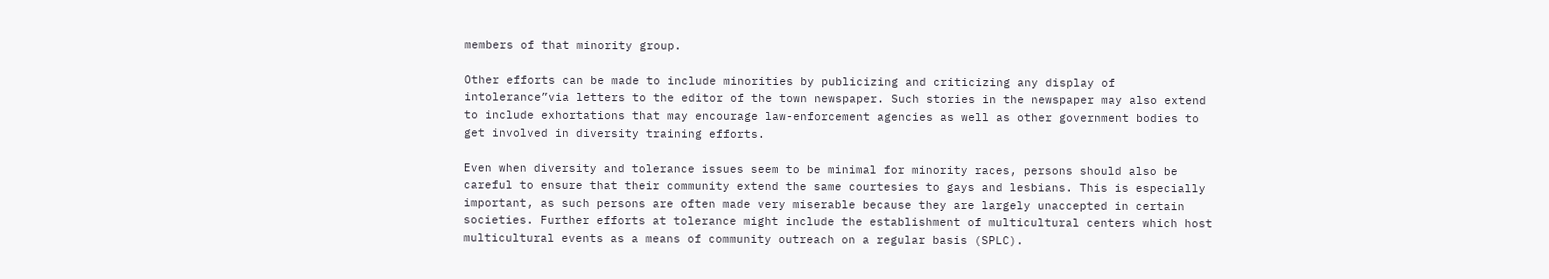members of that minority group.

Other efforts can be made to include minorities by publicizing and criticizing any display of intolerance”via letters to the editor of the town newspaper. Such stories in the newspaper may also extend to include exhortations that may encourage law-enforcement agencies as well as other government bodies to get involved in diversity training efforts.

Even when diversity and tolerance issues seem to be minimal for minority races, persons should also be careful to ensure that their community extend the same courtesies to gays and lesbians. This is especially important, as such persons are often made very miserable because they are largely unaccepted in certain societies. Further efforts at tolerance might include the establishment of multicultural centers which host multicultural events as a means of community outreach on a regular basis (SPLC).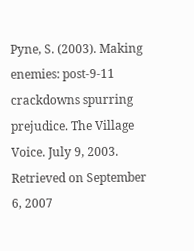Pyne, S. (2003). Making enemies: post-9-11 crackdowns spurring prejudice. The Village        Voice. July 9, 2003. Retrieved on September 6, 2007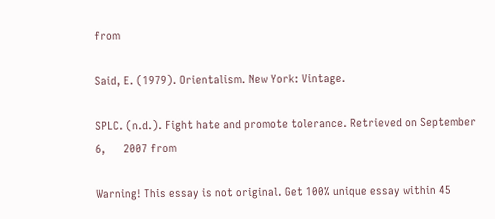from

Said, E. (1979). Orientalism. New York: Vintage.

SPLC. (n.d.). Fight hate and promote tolerance. Retrieved on September 6,      2007 from

Warning! This essay is not original. Get 100% unique essay within 45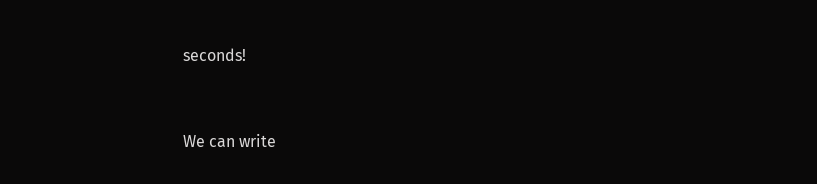seconds!


We can write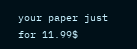your paper just for 11.99$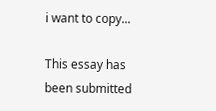i want to copy...

This essay has been submitted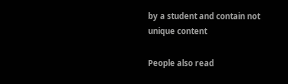by a student and contain not unique content

People also read